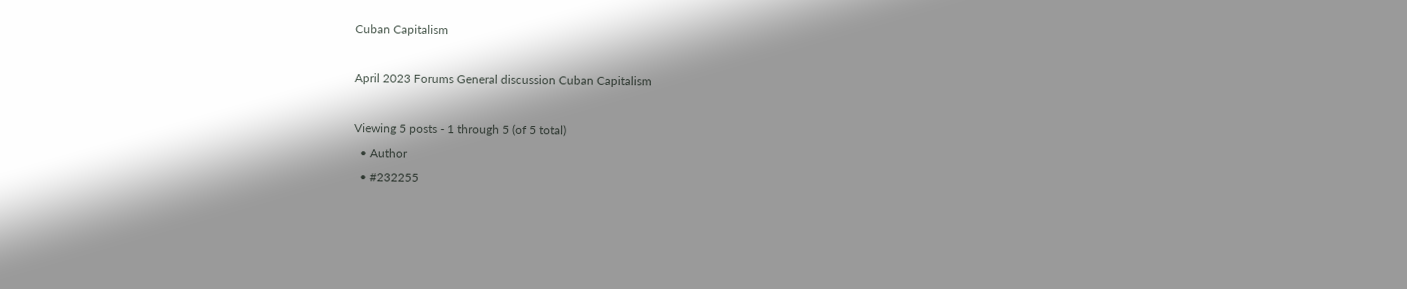Cuban Capitalism

April 2023 Forums General discussion Cuban Capitalism

Viewing 5 posts - 1 through 5 (of 5 total)
  • Author
  • #232255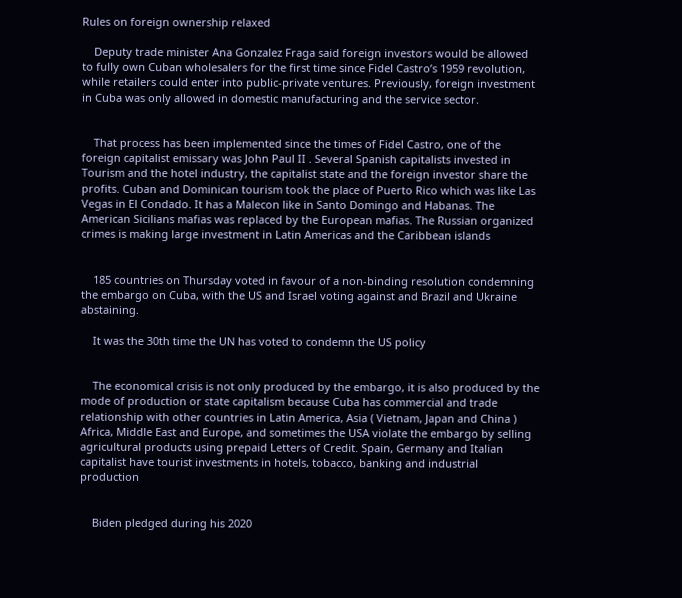Rules on foreign ownership relaxed

    Deputy trade minister Ana Gonzalez Fraga said foreign investors would be allowed to fully own Cuban wholesalers for the first time since Fidel Castro’s 1959 revolution, while retailers could enter into public-private ventures. Previously, foreign investment in Cuba was only allowed in domestic manufacturing and the service sector.


    That process has been implemented since the times of Fidel Castro, one of the foreign capitalist emissary was John Paul II . Several Spanish capitalists invested in Tourism and the hotel industry, the capitalist state and the foreign investor share the profits. Cuban and Dominican tourism took the place of Puerto Rico which was like Las Vegas in El Condado. It has a Malecon like in Santo Domingo and Habanas. The American Sicilians mafias was replaced by the European mafias. The Russian organized crimes is making large investment in Latin Americas and the Caribbean islands


    185 countries on Thursday voted in favour of a non-binding resolution condemning the embargo on Cuba, with the US and Israel voting against and Brazil and Ukraine abstaining.

    It was the 30th time the UN has voted to condemn the US policy


    The economical crisis is not only produced by the embargo, it is also produced by the mode of production or state capitalism because Cuba has commercial and trade relationship with other countries in Latin America, Asia ( Vietnam, Japan and China ) Africa, Middle East and Europe, and sometimes the USA violate the embargo by selling agricultural products using prepaid Letters of Credit. Spain, Germany and Italian capitalist have tourist investments in hotels, tobacco, banking and industrial production


    Biden pledged during his 2020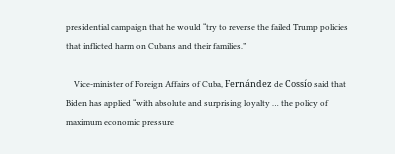presidential campaign that he would “try to reverse the failed Trump policies that inflicted harm on Cubans and their families.”

    Vice-minister of Foreign Affairs of Cuba, Fernández de Cossío said that Biden has applied “with absolute and surprising loyalty … the policy of maximum economic pressure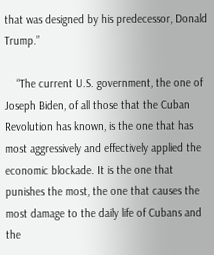that was designed by his predecessor, Donald Trump.”

    “The current U.S. government, the one of Joseph Biden, of all those that the Cuban Revolution has known, is the one that has most aggressively and effectively applied the economic blockade. It is the one that punishes the most, the one that causes the most damage to the daily life of Cubans and the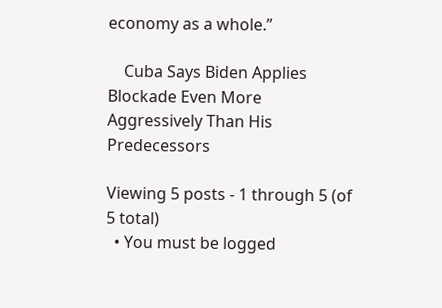economy as a whole.”

    Cuba Says Biden Applies Blockade Even More Aggressively Than His Predecessors

Viewing 5 posts - 1 through 5 (of 5 total)
  • You must be logged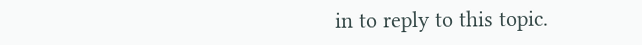in to reply to this topic.